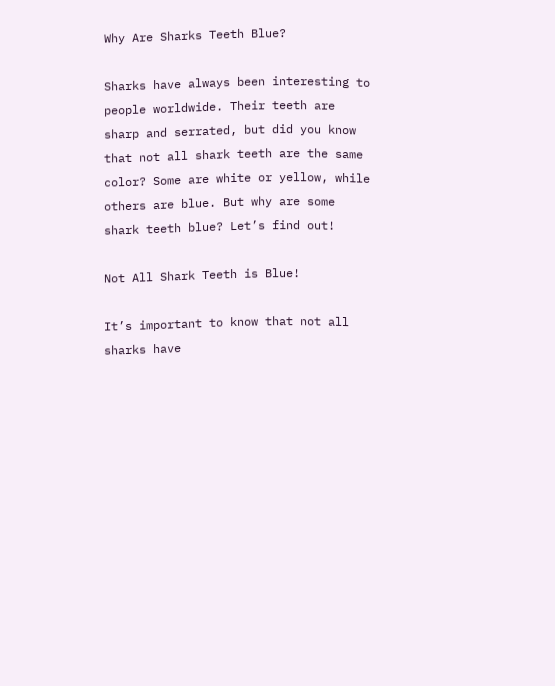Why Are Sharks Teeth Blue?

Sharks have always been interesting to people worldwide. Their teeth are sharp and serrated, but did you know that not all shark teeth are the same color? Some are white or yellow, while others are blue. But why are some shark teeth blue? Let’s find out!

Not All Shark Teeth is Blue!

It’s important to know that not all sharks have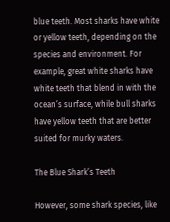blue teeth. Most sharks have white or yellow teeth, depending on the species and environment. For example, great white sharks have white teeth that blend in with the ocean’s surface, while bull sharks have yellow teeth that are better suited for murky waters.

The Blue Shark’s Teeth

However, some shark species, like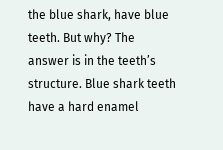the blue shark, have blue teeth. But why? The answer is in the teeth’s structure. Blue shark teeth have a hard enamel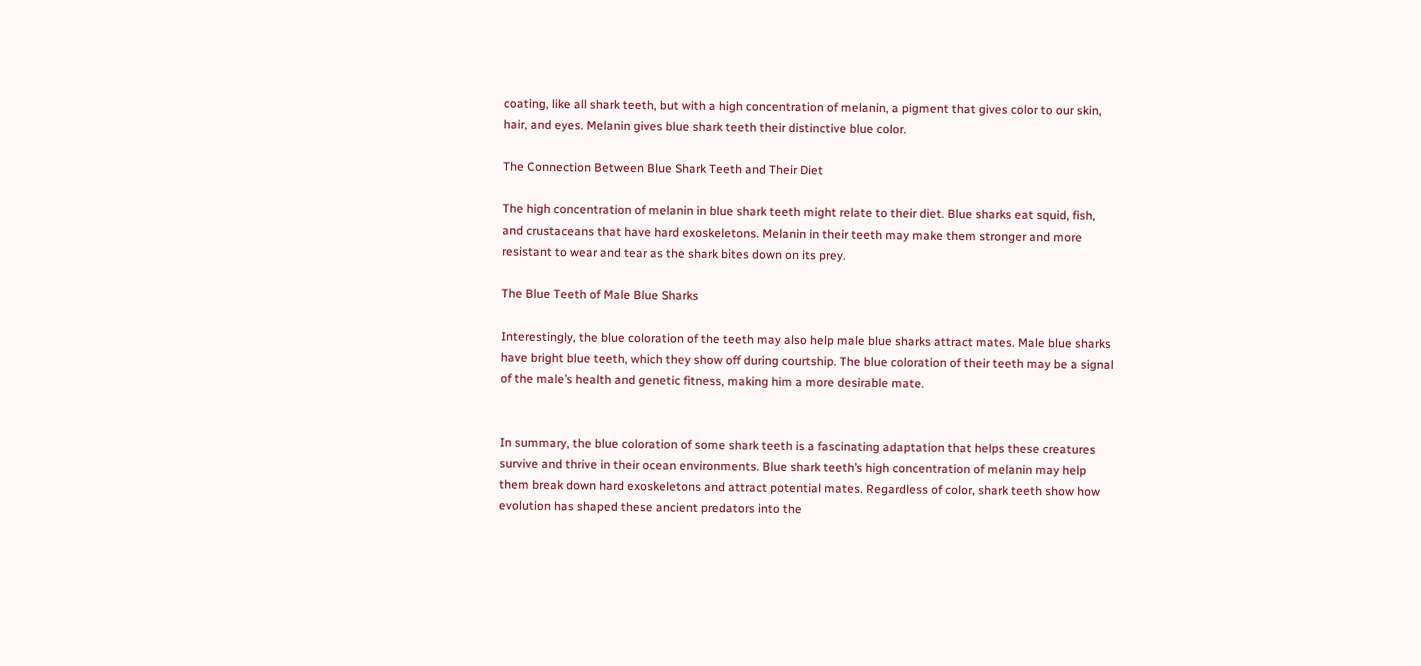coating, like all shark teeth, but with a high concentration of melanin, a pigment that gives color to our skin, hair, and eyes. Melanin gives blue shark teeth their distinctive blue color.

The Connection Between Blue Shark Teeth and Their Diet

The high concentration of melanin in blue shark teeth might relate to their diet. Blue sharks eat squid, fish, and crustaceans that have hard exoskeletons. Melanin in their teeth may make them stronger and more resistant to wear and tear as the shark bites down on its prey.

The Blue Teeth of Male Blue Sharks

Interestingly, the blue coloration of the teeth may also help male blue sharks attract mates. Male blue sharks have bright blue teeth, which they show off during courtship. The blue coloration of their teeth may be a signal of the male’s health and genetic fitness, making him a more desirable mate.


In summary, the blue coloration of some shark teeth is a fascinating adaptation that helps these creatures survive and thrive in their ocean environments. Blue shark teeth’s high concentration of melanin may help them break down hard exoskeletons and attract potential mates. Regardless of color, shark teeth show how evolution has shaped these ancient predators into the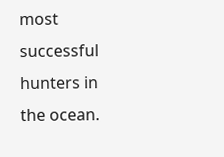most successful hunters in the ocean.